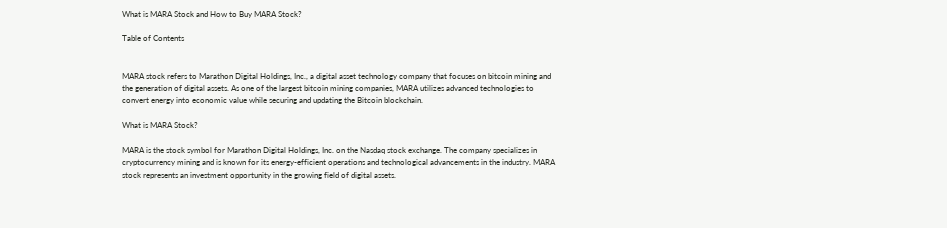What is MARA Stock and How to Buy MARA Stock?

Table of Contents


MARA stock refers to Marathon Digital Holdings, Inc., a digital asset technology company that focuses on bitcoin mining and the generation of digital assets. As one of the largest bitcoin mining companies, MARA utilizes advanced technologies to convert energy into economic value while securing and updating the Bitcoin blockchain.

What is MARA Stock?

MARA is the stock symbol for Marathon Digital Holdings, Inc. on the Nasdaq stock exchange. The company specializes in cryptocurrency mining and is known for its energy-efficient operations and technological advancements in the industry. MARA stock represents an investment opportunity in the growing field of digital assets.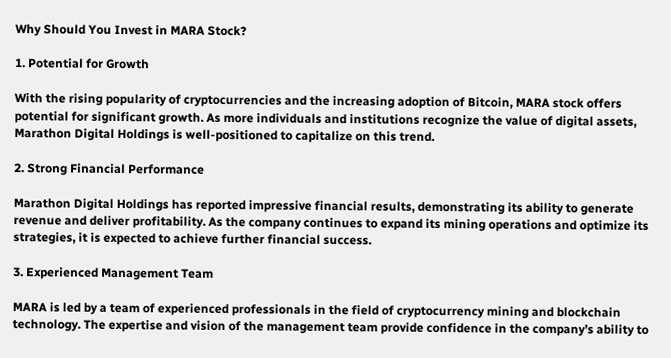Why Should You Invest in MARA Stock?

1. Potential for Growth

With the rising popularity of cryptocurrencies and the increasing adoption of Bitcoin, MARA stock offers potential for significant growth. As more individuals and institutions recognize the value of digital assets, Marathon Digital Holdings is well-positioned to capitalize on this trend.

2. Strong Financial Performance

Marathon Digital Holdings has reported impressive financial results, demonstrating its ability to generate revenue and deliver profitability. As the company continues to expand its mining operations and optimize its strategies, it is expected to achieve further financial success.

3. Experienced Management Team

MARA is led by a team of experienced professionals in the field of cryptocurrency mining and blockchain technology. The expertise and vision of the management team provide confidence in the company’s ability to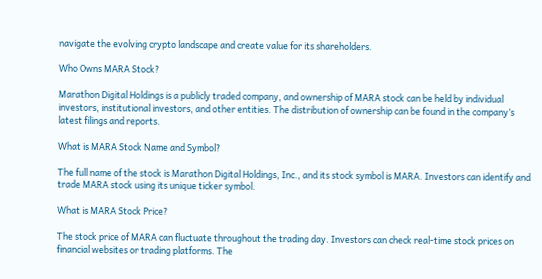navigate the evolving crypto landscape and create value for its shareholders.

Who Owns MARA Stock?

Marathon Digital Holdings is a publicly traded company, and ownership of MARA stock can be held by individual investors, institutional investors, and other entities. The distribution of ownership can be found in the company’s latest filings and reports.

What is MARA Stock Name and Symbol?

The full name of the stock is Marathon Digital Holdings, Inc., and its stock symbol is MARA. Investors can identify and trade MARA stock using its unique ticker symbol.

What is MARA Stock Price?

The stock price of MARA can fluctuate throughout the trading day. Investors can check real-time stock prices on financial websites or trading platforms. The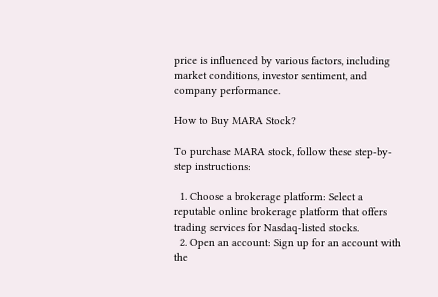price is influenced by various factors, including market conditions, investor sentiment, and company performance.

How to Buy MARA Stock?

To purchase MARA stock, follow these step-by-step instructions:

  1. Choose a brokerage platform: Select a reputable online brokerage platform that offers trading services for Nasdaq-listed stocks.
  2. Open an account: Sign up for an account with the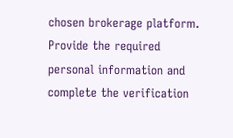chosen brokerage platform. Provide the required personal information and complete the verification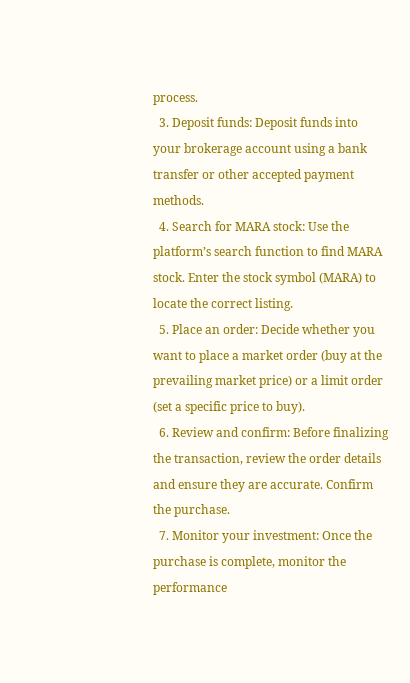process.
  3. Deposit funds: Deposit funds into your brokerage account using a bank transfer or other accepted payment methods.
  4. Search for MARA stock: Use the platform’s search function to find MARA stock. Enter the stock symbol (MARA) to locate the correct listing.
  5. Place an order: Decide whether you want to place a market order (buy at the prevailing market price) or a limit order (set a specific price to buy).
  6. Review and confirm: Before finalizing the transaction, review the order details and ensure they are accurate. Confirm the purchase.
  7. Monitor your investment: Once the purchase is complete, monitor the performance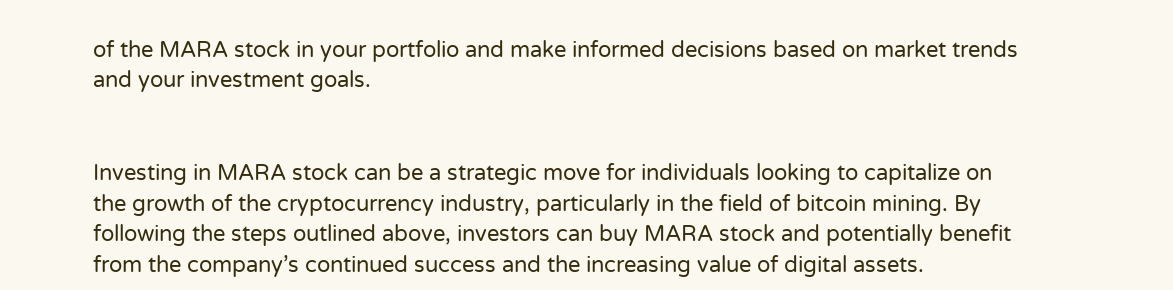of the MARA stock in your portfolio and make informed decisions based on market trends and your investment goals.


Investing in MARA stock can be a strategic move for individuals looking to capitalize on the growth of the cryptocurrency industry, particularly in the field of bitcoin mining. By following the steps outlined above, investors can buy MARA stock and potentially benefit from the company’s continued success and the increasing value of digital assets.